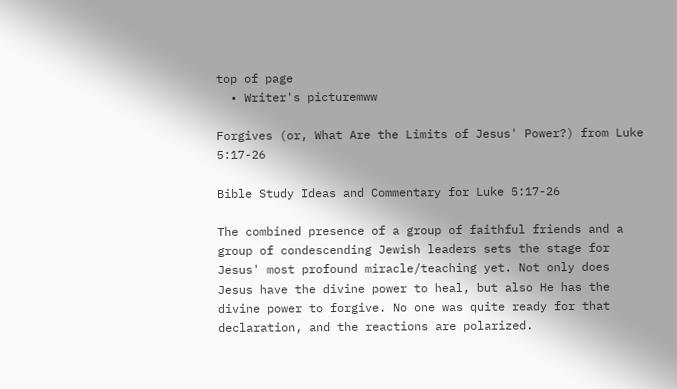top of page
  • Writer's picturemww

Forgives (or, What Are the Limits of Jesus' Power?) from Luke 5:17-26

Bible Study Ideas and Commentary for Luke 5:17-26

The combined presence of a group of faithful friends and a group of condescending Jewish leaders sets the stage for Jesus' most profound miracle/teaching yet. Not only does Jesus have the divine power to heal, but also He has the divine power to forgive. No one was quite ready for that declaration, and the reactions are polarized.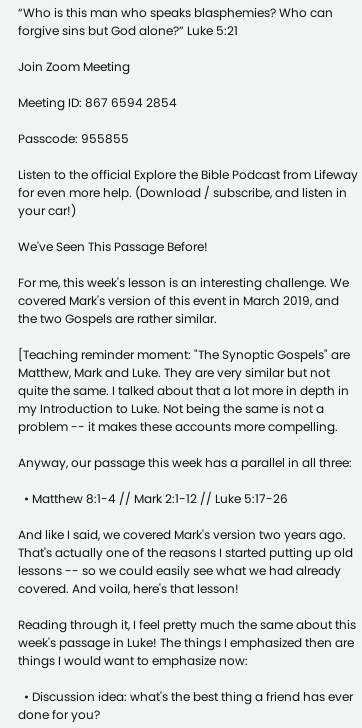“Who is this man who speaks blasphemies? Who can forgive sins but God alone?” Luke 5:21

Join Zoom Meeting

Meeting ID: 867 6594 2854

Passcode: 955855

Listen to the official Explore the Bible Podcast from Lifeway for even more help. (Download / subscribe, and listen in your car!)

We've Seen This Passage Before!

For me, this week's lesson is an interesting challenge. We covered Mark's version of this event in March 2019, and the two Gospels are rather similar.

[Teaching reminder moment: "The Synoptic Gospels" are Matthew, Mark and Luke. They are very similar but not quite the same. I talked about that a lot more in depth in my Introduction to Luke. Not being the same is not a problem -- it makes these accounts more compelling.

Anyway, our passage this week has a parallel in all three:

  • Matthew 8:1-4 // Mark 2:1-12 // Luke 5:17-26

And like I said, we covered Mark's version two years ago. That's actually one of the reasons I started putting up old lessons -- so we could easily see what we had already covered. And voila, here's that lesson!

Reading through it, I feel pretty much the same about this week's passage in Luke! The things I emphasized then are things I would want to emphasize now:

  • Discussion idea: what's the best thing a friend has ever done for you?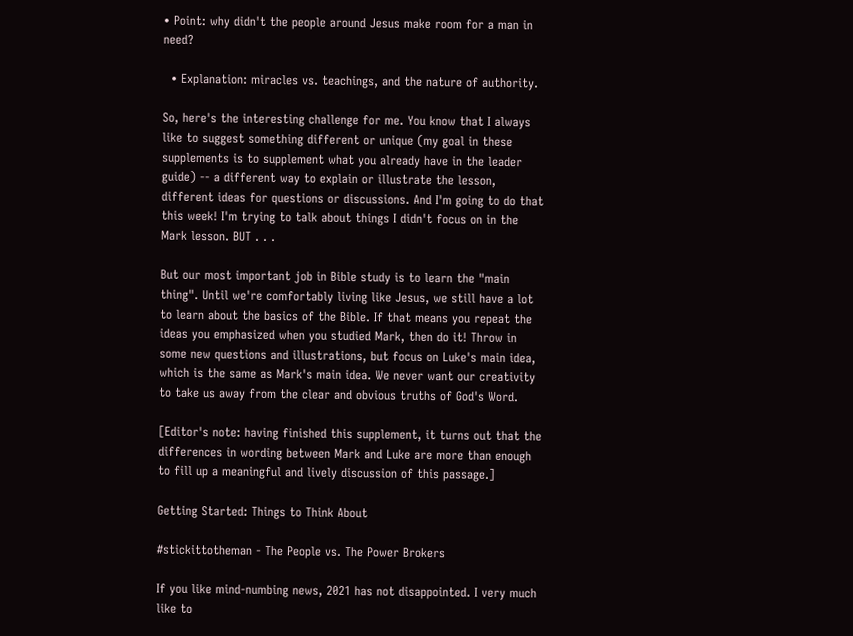• Point: why didn't the people around Jesus make room for a man in need?

  • Explanation: miracles vs. teachings, and the nature of authority.

So, here's the interesting challenge for me. You know that I always like to suggest something different or unique (my goal in these supplements is to supplement what you already have in the leader guide) -- a different way to explain or illustrate the lesson, different ideas for questions or discussions. And I'm going to do that this week! I'm trying to talk about things I didn't focus on in the Mark lesson. BUT . . .

But our most important job in Bible study is to learn the "main thing". Until we're comfortably living like Jesus, we still have a lot to learn about the basics of the Bible. If that means you repeat the ideas you emphasized when you studied Mark, then do it! Throw in some new questions and illustrations, but focus on Luke's main idea, which is the same as Mark's main idea. We never want our creativity to take us away from the clear and obvious truths of God's Word.

[Editor's note: having finished this supplement, it turns out that the differences in wording between Mark and Luke are more than enough to fill up a meaningful and lively discussion of this passage.]

Getting Started: Things to Think About

#stickittotheman - The People vs. The Power Brokers

If you like mind-numbing news, 2021 has not disappointed. I very much like to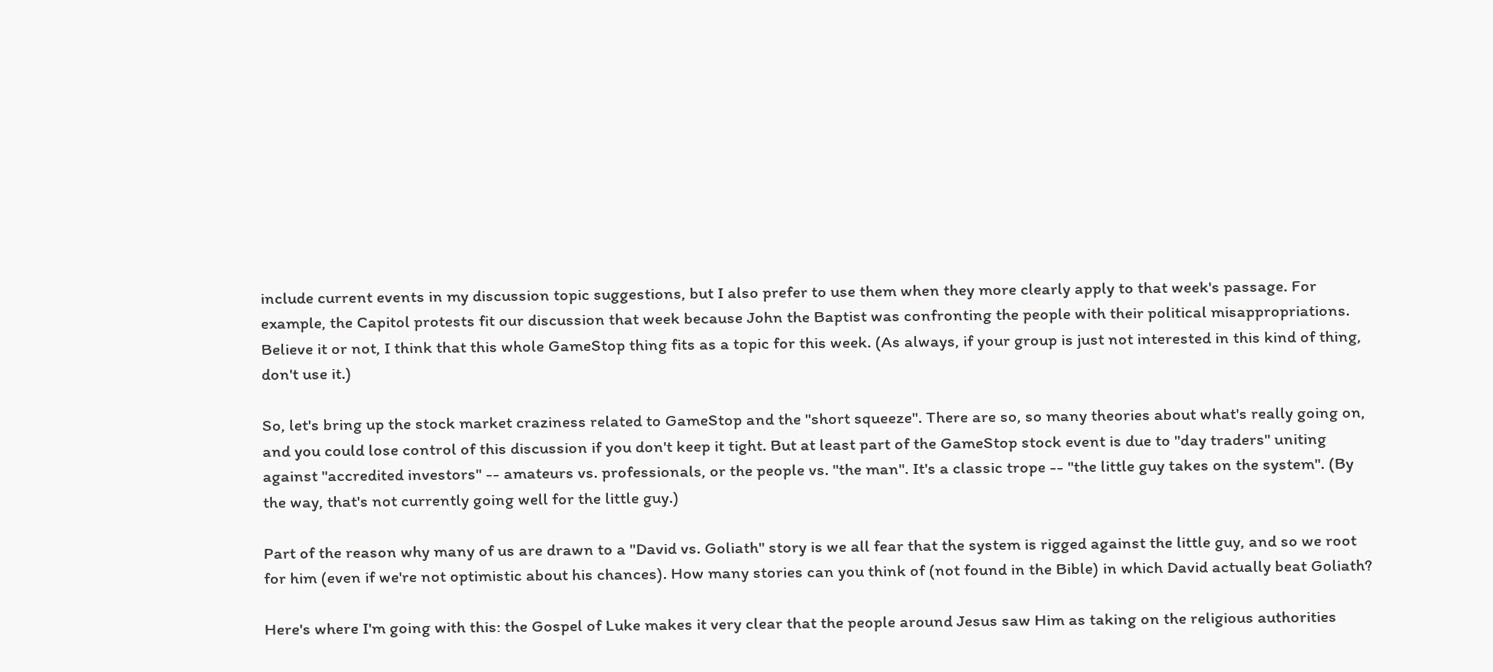include current events in my discussion topic suggestions, but I also prefer to use them when they more clearly apply to that week's passage. For example, the Capitol protests fit our discussion that week because John the Baptist was confronting the people with their political misappropriations. Believe it or not, I think that this whole GameStop thing fits as a topic for this week. (As always, if your group is just not interested in this kind of thing, don't use it.)

So, let's bring up the stock market craziness related to GameStop and the "short squeeze". There are so, so many theories about what's really going on, and you could lose control of this discussion if you don't keep it tight. But at least part of the GameStop stock event is due to "day traders" uniting against "accredited investors" -- amateurs vs. professionals, or the people vs. "the man". It's a classic trope -- "the little guy takes on the system". (By the way, that's not currently going well for the little guy.)

Part of the reason why many of us are drawn to a "David vs. Goliath" story is we all fear that the system is rigged against the little guy, and so we root for him (even if we're not optimistic about his chances). How many stories can you think of (not found in the Bible) in which David actually beat Goliath?

Here's where I'm going with this: the Gospel of Luke makes it very clear that the people around Jesus saw Him as taking on the religious authorities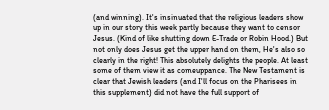(and winning). It's insinuated that the religious leaders show up in our story this week partly because they want to censor Jesus. (Kind of like shutting down E-Trade or Robin Hood.) But not only does Jesus get the upper hand on them, He's also so clearly in the right! This absolutely delights the people. At least some of them view it as comeuppance. The New Testament is clear that Jewish leaders (and I'll focus on the Pharisees in this supplement) did not have the full support of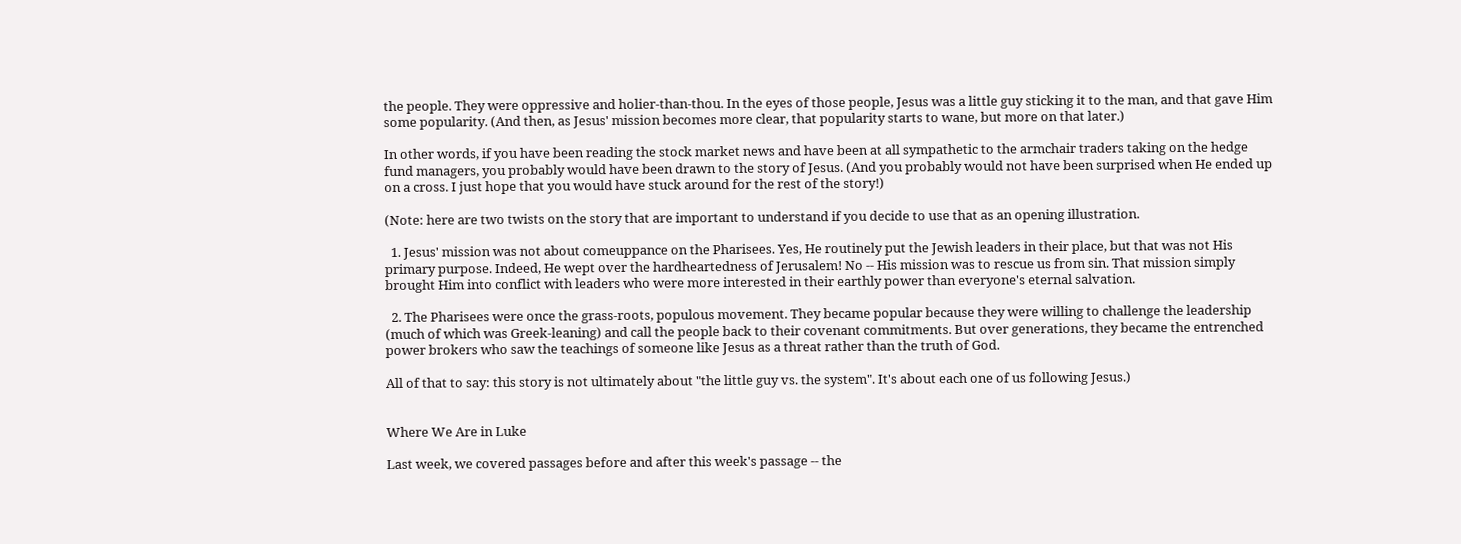the people. They were oppressive and holier-than-thou. In the eyes of those people, Jesus was a little guy sticking it to the man, and that gave Him some popularity. (And then, as Jesus' mission becomes more clear, that popularity starts to wane, but more on that later.)

In other words, if you have been reading the stock market news and have been at all sympathetic to the armchair traders taking on the hedge fund managers, you probably would have been drawn to the story of Jesus. (And you probably would not have been surprised when He ended up on a cross. I just hope that you would have stuck around for the rest of the story!)

(Note: here are two twists on the story that are important to understand if you decide to use that as an opening illustration.

  1. Jesus' mission was not about comeuppance on the Pharisees. Yes, He routinely put the Jewish leaders in their place, but that was not His primary purpose. Indeed, He wept over the hardheartedness of Jerusalem! No -- His mission was to rescue us from sin. That mission simply brought Him into conflict with leaders who were more interested in their earthly power than everyone's eternal salvation.

  2. The Pharisees were once the grass-roots, populous movement. They became popular because they were willing to challenge the leadership (much of which was Greek-leaning) and call the people back to their covenant commitments. But over generations, they became the entrenched power brokers who saw the teachings of someone like Jesus as a threat rather than the truth of God.

All of that to say: this story is not ultimately about "the little guy vs. the system". It's about each one of us following Jesus.)


Where We Are in Luke

Last week, we covered passages before and after this week's passage -- the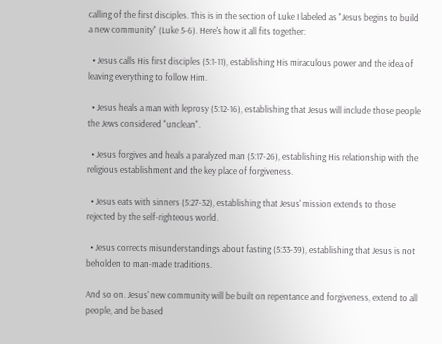calling of the first disciples. This is in the section of Luke I labeled as "Jesus begins to build a new community" (Luke 5-6). Here's how it all fits together:

  • Jesus calls His first disciples (5:1-11), establishing His miraculous power and the idea of leaving everything to follow Him.

  • Jesus heals a man with leprosy (5:12-16), establishing that Jesus will include those people the Jews considered "unclean".

  • Jesus forgives and heals a paralyzed man (5:17-26), establishing His relationship with the religious establishment and the key place of forgiveness.

  • Jesus eats with sinners (5:27-32), establishing that Jesus' mission extends to those rejected by the self-righteous world.

  • Jesus corrects misunderstandings about fasting (5:33-39), establishing that Jesus is not beholden to man-made traditions.

And so on. Jesus' new community will be built on repentance and forgiveness, extend to all people, and be based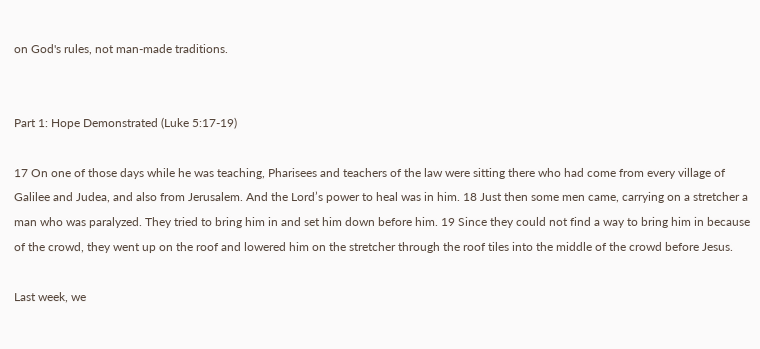on God's rules, not man-made traditions.


Part 1: Hope Demonstrated (Luke 5:17-19)

17 On one of those days while he was teaching, Pharisees and teachers of the law were sitting there who had come from every village of Galilee and Judea, and also from Jerusalem. And the Lord’s power to heal was in him. 18 Just then some men came, carrying on a stretcher a man who was paralyzed. They tried to bring him in and set him down before him. 19 Since they could not find a way to bring him in because of the crowd, they went up on the roof and lowered him on the stretcher through the roof tiles into the middle of the crowd before Jesus.

Last week, we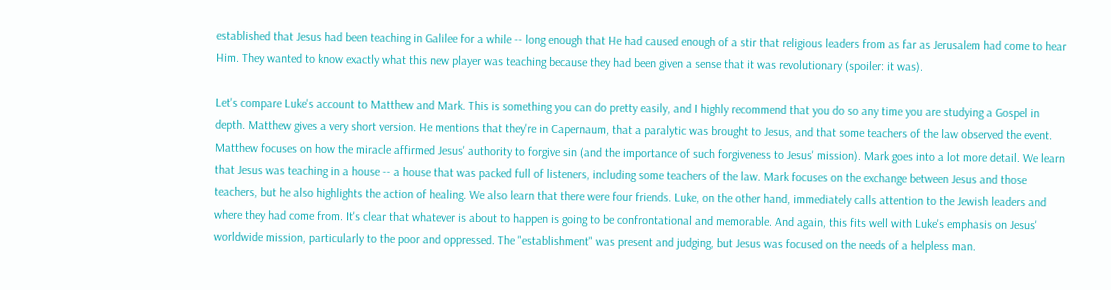established that Jesus had been teaching in Galilee for a while -- long enough that He had caused enough of a stir that religious leaders from as far as Jerusalem had come to hear Him. They wanted to know exactly what this new player was teaching because they had been given a sense that it was revolutionary (spoiler: it was).

Let's compare Luke's account to Matthew and Mark. This is something you can do pretty easily, and I highly recommend that you do so any time you are studying a Gospel in depth. Matthew gives a very short version. He mentions that they're in Capernaum, that a paralytic was brought to Jesus, and that some teachers of the law observed the event. Matthew focuses on how the miracle affirmed Jesus' authority to forgive sin (and the importance of such forgiveness to Jesus' mission). Mark goes into a lot more detail. We learn that Jesus was teaching in a house -- a house that was packed full of listeners, including some teachers of the law. Mark focuses on the exchange between Jesus and those teachers, but he also highlights the action of healing. We also learn that there were four friends. Luke, on the other hand, immediately calls attention to the Jewish leaders and where they had come from. It's clear that whatever is about to happen is going to be confrontational and memorable. And again, this fits well with Luke's emphasis on Jesus' worldwide mission, particularly to the poor and oppressed. The "establishment" was present and judging, but Jesus was focused on the needs of a helpless man.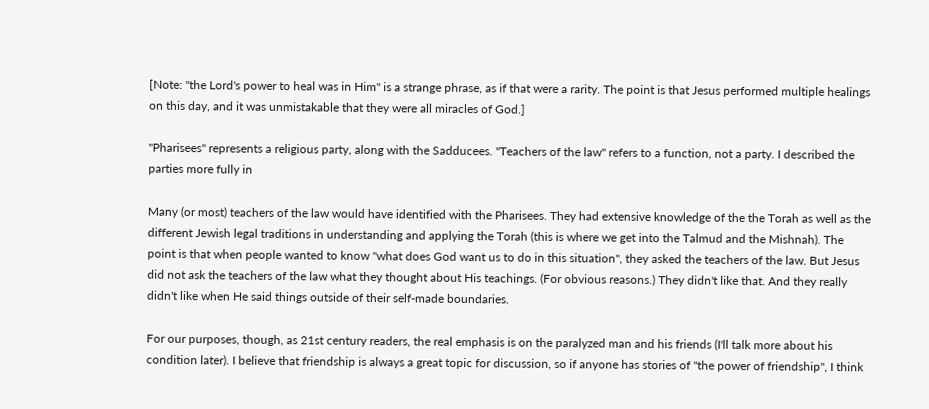[Note: "the Lord's power to heal was in Him" is a strange phrase, as if that were a rarity. The point is that Jesus performed multiple healings on this day, and it was unmistakable that they were all miracles of God.]

"Pharisees" represents a religious party, along with the Sadducees. "Teachers of the law" refers to a function, not a party. I described the parties more fully in

Many (or most) teachers of the law would have identified with the Pharisees. They had extensive knowledge of the the Torah as well as the different Jewish legal traditions in understanding and applying the Torah (this is where we get into the Talmud and the Mishnah). The point is that when people wanted to know "what does God want us to do in this situation", they asked the teachers of the law. But Jesus did not ask the teachers of the law what they thought about His teachings. (For obvious reasons.) They didn't like that. And they really didn't like when He said things outside of their self-made boundaries.

For our purposes, though, as 21st century readers, the real emphasis is on the paralyzed man and his friends (I'll talk more about his condition later). I believe that friendship is always a great topic for discussion, so if anyone has stories of "the power of friendship", I think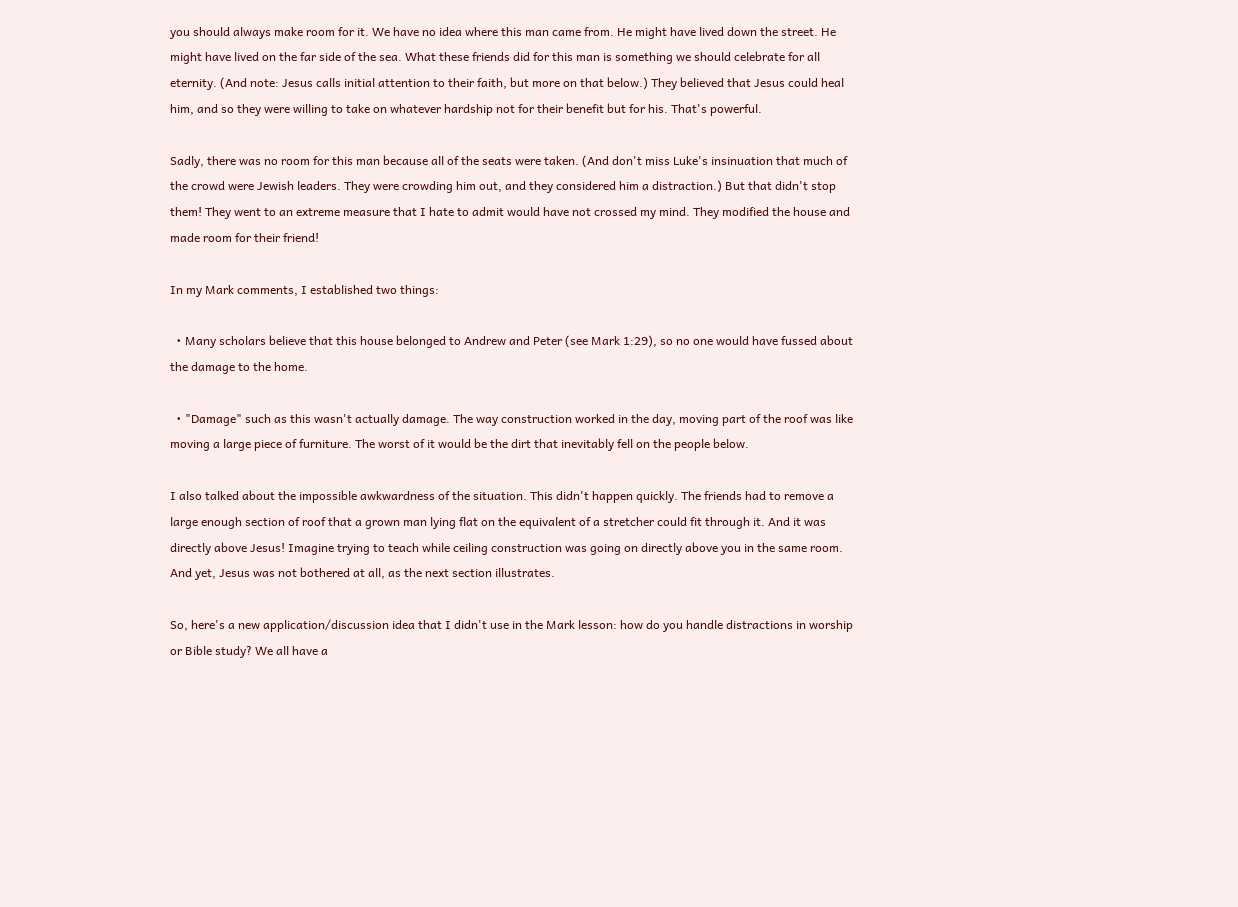you should always make room for it. We have no idea where this man came from. He might have lived down the street. He might have lived on the far side of the sea. What these friends did for this man is something we should celebrate for all eternity. (And note: Jesus calls initial attention to their faith, but more on that below.) They believed that Jesus could heal him, and so they were willing to take on whatever hardship not for their benefit but for his. That's powerful.

Sadly, there was no room for this man because all of the seats were taken. (And don't miss Luke's insinuation that much of the crowd were Jewish leaders. They were crowding him out, and they considered him a distraction.) But that didn't stop them! They went to an extreme measure that I hate to admit would have not crossed my mind. They modified the house and made room for their friend!

In my Mark comments, I established two things:

  • Many scholars believe that this house belonged to Andrew and Peter (see Mark 1:29), so no one would have fussed about the damage to the home.

  • "Damage" such as this wasn't actually damage. The way construction worked in the day, moving part of the roof was like moving a large piece of furniture. The worst of it would be the dirt that inevitably fell on the people below.

I also talked about the impossible awkwardness of the situation. This didn't happen quickly. The friends had to remove a large enough section of roof that a grown man lying flat on the equivalent of a stretcher could fit through it. And it was directly above Jesus! Imagine trying to teach while ceiling construction was going on directly above you in the same room. And yet, Jesus was not bothered at all, as the next section illustrates.

So, here's a new application/discussion idea that I didn't use in the Mark lesson: how do you handle distractions in worship or Bible study? We all have a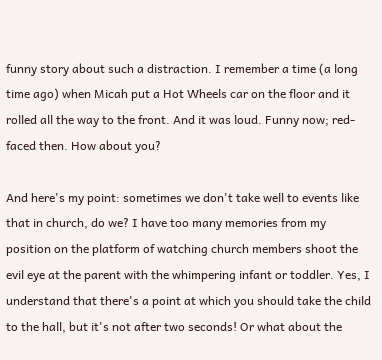funny story about such a distraction. I remember a time (a long time ago) when Micah put a Hot Wheels car on the floor and it rolled all the way to the front. And it was loud. Funny now; red-faced then. How about you?

And here's my point: sometimes we don't take well to events like that in church, do we? I have too many memories from my position on the platform of watching church members shoot the evil eye at the parent with the whimpering infant or toddler. Yes, I understand that there's a point at which you should take the child to the hall, but it's not after two seconds! Or what about the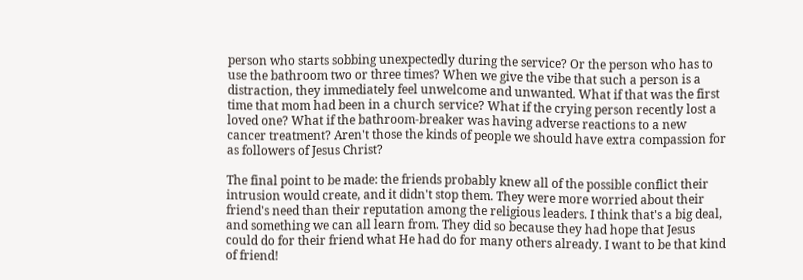person who starts sobbing unexpectedly during the service? Or the person who has to use the bathroom two or three times? When we give the vibe that such a person is a distraction, they immediately feel unwelcome and unwanted. What if that was the first time that mom had been in a church service? What if the crying person recently lost a loved one? What if the bathroom-breaker was having adverse reactions to a new cancer treatment? Aren't those the kinds of people we should have extra compassion for as followers of Jesus Christ?

The final point to be made: the friends probably knew all of the possible conflict their intrusion would create, and it didn't stop them. They were more worried about their friend's need than their reputation among the religious leaders. I think that's a big deal, and something we can all learn from. They did so because they had hope that Jesus could do for their friend what He had do for many others already. I want to be that kind of friend!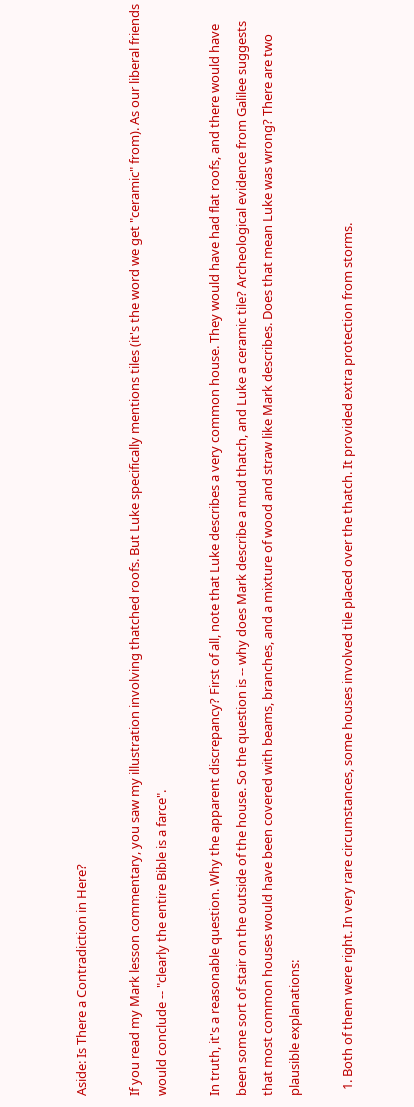Aside: Is There a Contradiction in Here?

If you read my Mark lesson commentary, you saw my illustration involving thatched roofs. But Luke specifically mentions tiles (it's the word we get "ceramic" from). As our liberal friends would conclude -- "clearly the entire Bible is a farce".

In truth, it's a reasonable question. Why the apparent discrepancy? First of all, note that Luke describes a very common house. They would have had flat roofs, and there would have been some sort of stair on the outside of the house. So the question is -- why does Mark describe a mud thatch, and Luke a ceramic tile? Archeological evidence from Galilee suggests that most common houses would have been covered with beams, branches, and a mixture of wood and straw like Mark describes. Does that mean Luke was wrong? There are two plausible explanations:

  1. Both of them were right. In very rare circumstances, some houses involved tile placed over the thatch. It provided extra protection from storms.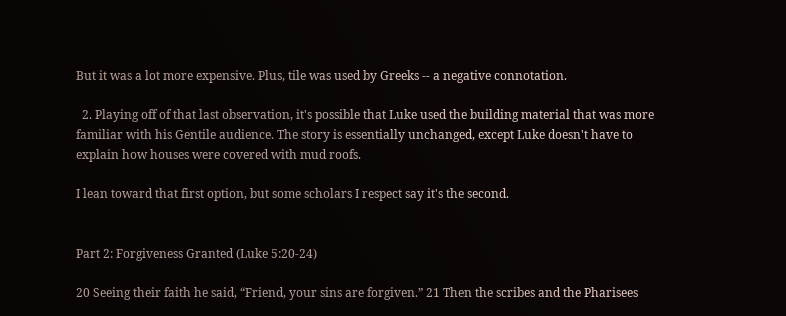But it was a lot more expensive. Plus, tile was used by Greeks -- a negative connotation.

  2. Playing off of that last observation, it's possible that Luke used the building material that was more familiar with his Gentile audience. The story is essentially unchanged, except Luke doesn't have to explain how houses were covered with mud roofs.

I lean toward that first option, but some scholars I respect say it's the second.


Part 2: Forgiveness Granted (Luke 5:20-24)

20 Seeing their faith he said, “Friend, your sins are forgiven.” 21 Then the scribes and the Pharisees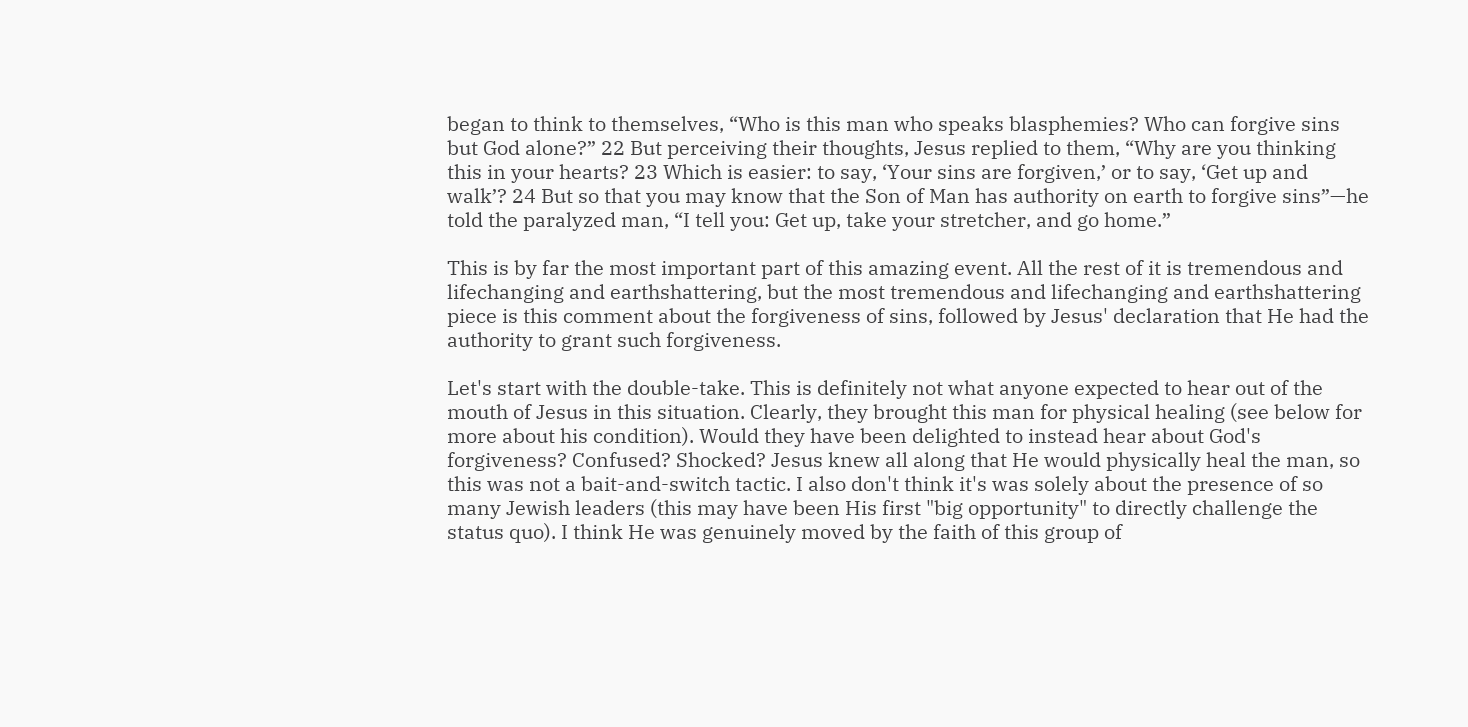began to think to themselves, “Who is this man who speaks blasphemies? Who can forgive sins but God alone?” 22 But perceiving their thoughts, Jesus replied to them, “Why are you thinking this in your hearts? 23 Which is easier: to say, ‘Your sins are forgiven,’ or to say, ‘Get up and walk’? 24 But so that you may know that the Son of Man has authority on earth to forgive sins”—he told the paralyzed man, “I tell you: Get up, take your stretcher, and go home.”

This is by far the most important part of this amazing event. All the rest of it is tremendous and lifechanging and earthshattering, but the most tremendous and lifechanging and earthshattering piece is this comment about the forgiveness of sins, followed by Jesus' declaration that He had the authority to grant such forgiveness.

Let's start with the double-take. This is definitely not what anyone expected to hear out of the mouth of Jesus in this situation. Clearly, they brought this man for physical healing (see below for more about his condition). Would they have been delighted to instead hear about God's forgiveness? Confused? Shocked? Jesus knew all along that He would physically heal the man, so this was not a bait-and-switch tactic. I also don't think it's was solely about the presence of so many Jewish leaders (this may have been His first "big opportunity" to directly challenge the status quo). I think He was genuinely moved by the faith of this group of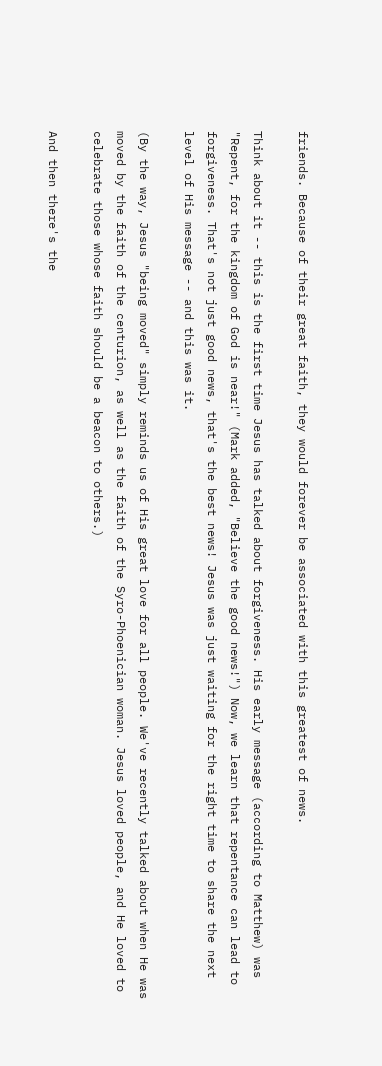friends. Because of their great faith, they would forever be associated with this greatest of news.

Think about it -- this is the first time Jesus has talked about forgiveness. His early message (according to Matthew) was "Repent, for the kingdom of God is near!" (Mark added, "Believe the good news!") Now, we learn that repentance can lead to forgiveness. That's not just good news, that's the best news! Jesus was just waiting for the right time to share the next level of His message -- and this was it.

(By the way, Jesus "being moved" simply reminds us of His great love for all people. We've recently talked about when He was moved by the faith of the centurion, as well as the faith of the Syro-Phoenician woman. Jesus loved people, and He loved to celebrate those whose faith should be a beacon to others.)

And then there's the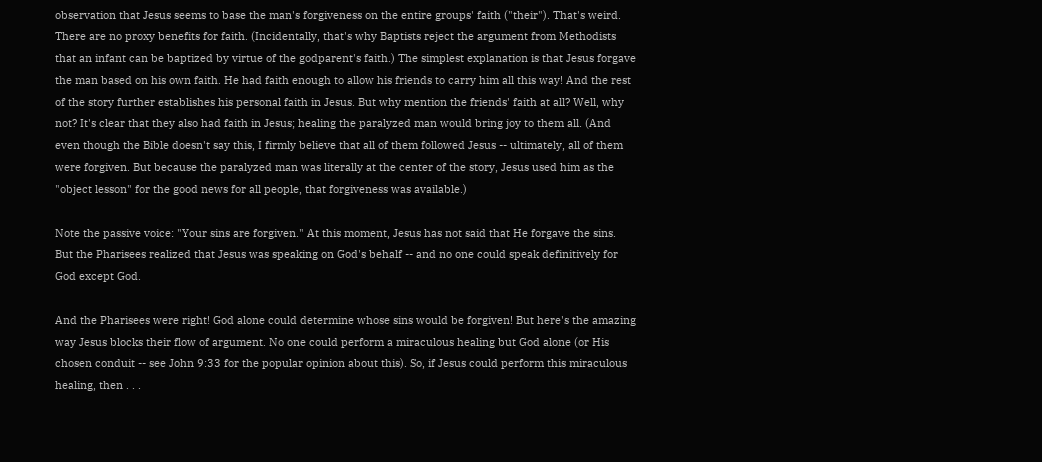observation that Jesus seems to base the man's forgiveness on the entire groups' faith ("their"). That's weird. There are no proxy benefits for faith. (Incidentally, that's why Baptists reject the argument from Methodists that an infant can be baptized by virtue of the godparent's faith.) The simplest explanation is that Jesus forgave the man based on his own faith. He had faith enough to allow his friends to carry him all this way! And the rest of the story further establishes his personal faith in Jesus. But why mention the friends' faith at all? Well, why not? It's clear that they also had faith in Jesus; healing the paralyzed man would bring joy to them all. (And even though the Bible doesn't say this, I firmly believe that all of them followed Jesus -- ultimately, all of them were forgiven. But because the paralyzed man was literally at the center of the story, Jesus used him as the "object lesson" for the good news for all people, that forgiveness was available.)

Note the passive voice: "Your sins are forgiven." At this moment, Jesus has not said that He forgave the sins. But the Pharisees realized that Jesus was speaking on God's behalf -- and no one could speak definitively for God except God.

And the Pharisees were right! God alone could determine whose sins would be forgiven! But here's the amazing way Jesus blocks their flow of argument. No one could perform a miraculous healing but God alone (or His chosen conduit -- see John 9:33 for the popular opinion about this). So, if Jesus could perform this miraculous healing, then . . .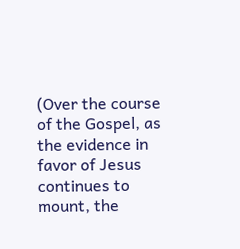(Over the course of the Gospel, as the evidence in favor of Jesus continues to mount, the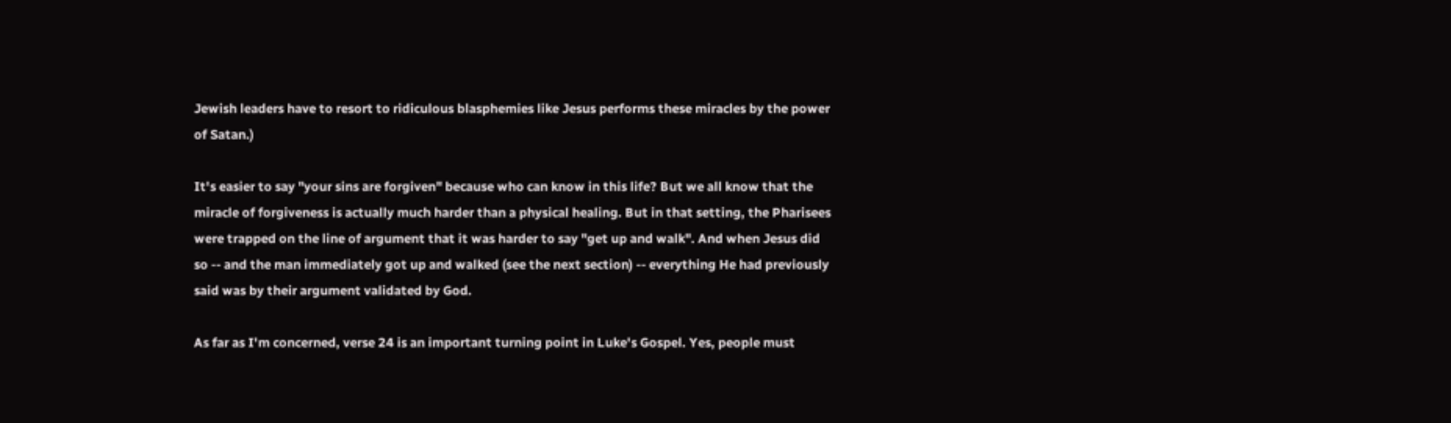Jewish leaders have to resort to ridiculous blasphemies like Jesus performs these miracles by the power of Satan.)

It's easier to say "your sins are forgiven" because who can know in this life? But we all know that the miracle of forgiveness is actually much harder than a physical healing. But in that setting, the Pharisees were trapped on the line of argument that it was harder to say "get up and walk". And when Jesus did so -- and the man immediately got up and walked (see the next section) -- everything He had previously said was by their argument validated by God.

As far as I'm concerned, verse 24 is an important turning point in Luke's Gospel. Yes, people must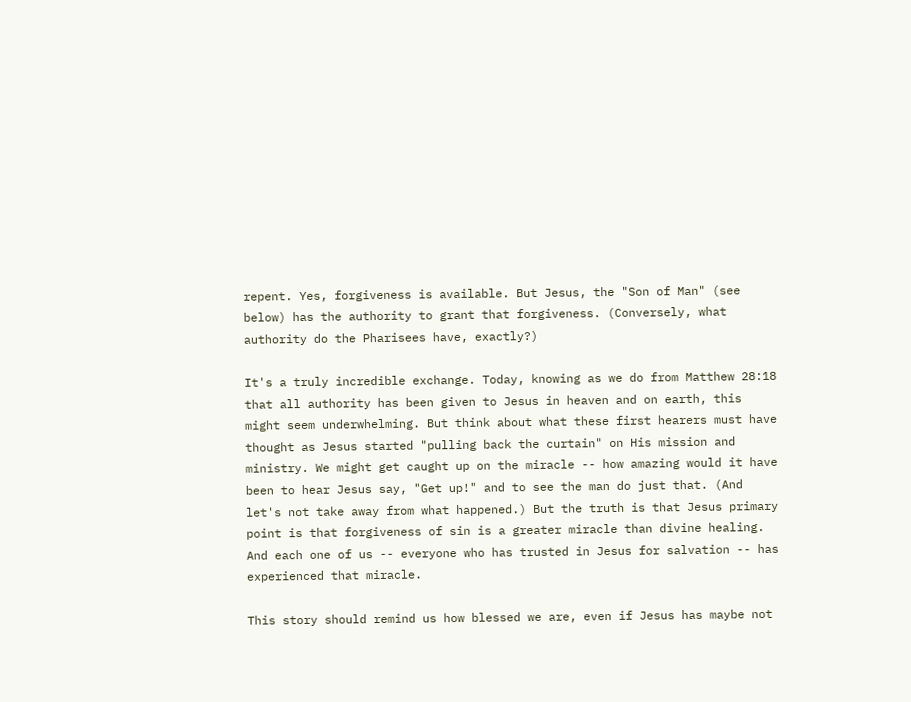repent. Yes, forgiveness is available. But Jesus, the "Son of Man" (see below) has the authority to grant that forgiveness. (Conversely, what authority do the Pharisees have, exactly?)

It's a truly incredible exchange. Today, knowing as we do from Matthew 28:18 that all authority has been given to Jesus in heaven and on earth, this might seem underwhelming. But think about what these first hearers must have thought as Jesus started "pulling back the curtain" on His mission and ministry. We might get caught up on the miracle -- how amazing would it have been to hear Jesus say, "Get up!" and to see the man do just that. (And let's not take away from what happened.) But the truth is that Jesus primary point is that forgiveness of sin is a greater miracle than divine healing. And each one of us -- everyone who has trusted in Jesus for salvation -- has experienced that miracle.

This story should remind us how blessed we are, even if Jesus has maybe not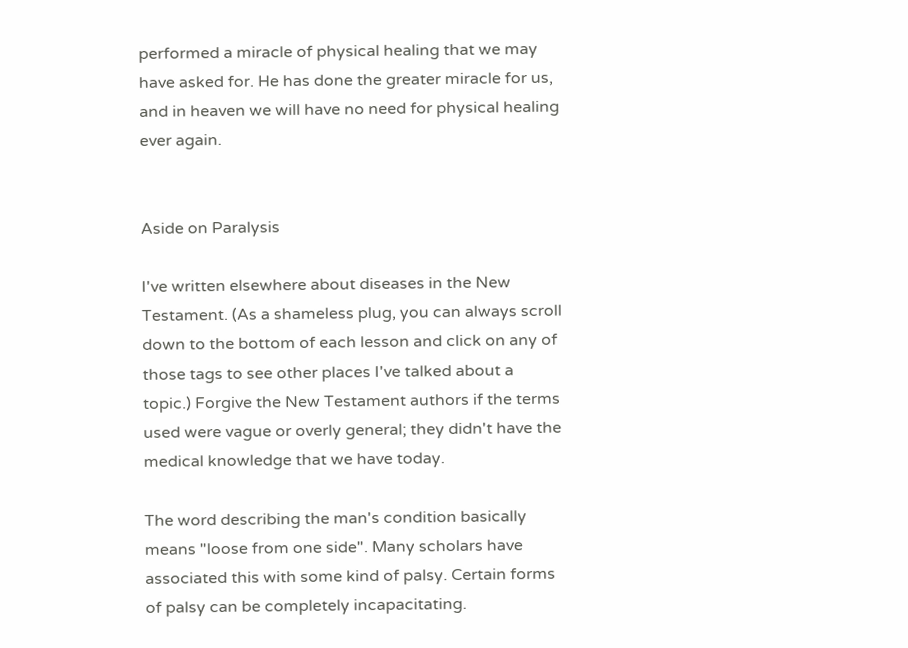performed a miracle of physical healing that we may have asked for. He has done the greater miracle for us, and in heaven we will have no need for physical healing ever again.


Aside on Paralysis

I've written elsewhere about diseases in the New Testament. (As a shameless plug, you can always scroll down to the bottom of each lesson and click on any of those tags to see other places I've talked about a topic.) Forgive the New Testament authors if the terms used were vague or overly general; they didn't have the medical knowledge that we have today.

The word describing the man's condition basically means "loose from one side". Many scholars have associated this with some kind of palsy. Certain forms of palsy can be completely incapacitating.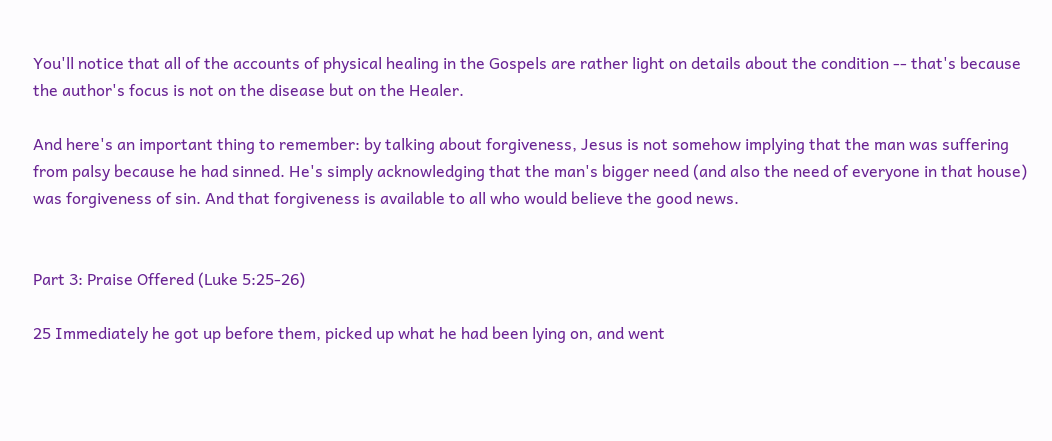You'll notice that all of the accounts of physical healing in the Gospels are rather light on details about the condition -- that's because the author's focus is not on the disease but on the Healer.

And here's an important thing to remember: by talking about forgiveness, Jesus is not somehow implying that the man was suffering from palsy because he had sinned. He's simply acknowledging that the man's bigger need (and also the need of everyone in that house) was forgiveness of sin. And that forgiveness is available to all who would believe the good news.


Part 3: Praise Offered (Luke 5:25-26)

25 Immediately he got up before them, picked up what he had been lying on, and went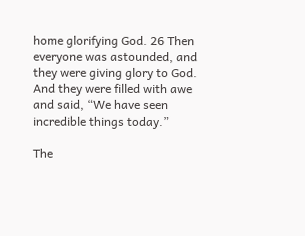home glorifying God. 26 Then everyone was astounded, and they were giving glory to God. And they were filled with awe and said, “We have seen incredible things today.”

The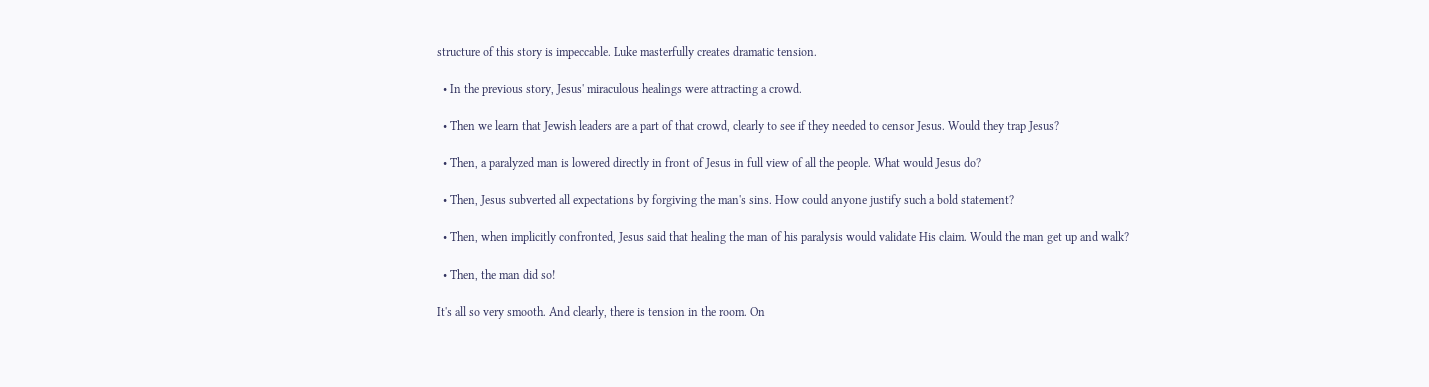structure of this story is impeccable. Luke masterfully creates dramatic tension.

  • In the previous story, Jesus' miraculous healings were attracting a crowd.

  • Then we learn that Jewish leaders are a part of that crowd, clearly to see if they needed to censor Jesus. Would they trap Jesus?

  • Then, a paralyzed man is lowered directly in front of Jesus in full view of all the people. What would Jesus do?

  • Then, Jesus subverted all expectations by forgiving the man's sins. How could anyone justify such a bold statement?

  • Then, when implicitly confronted, Jesus said that healing the man of his paralysis would validate His claim. Would the man get up and walk?

  • Then, the man did so!

It's all so very smooth. And clearly, there is tension in the room. On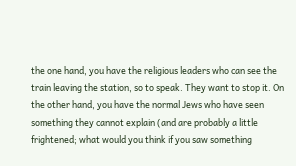the one hand, you have the religious leaders who can see the train leaving the station, so to speak. They want to stop it. On the other hand, you have the normal Jews who have seen something they cannot explain (and are probably a little frightened; what would you think if you saw something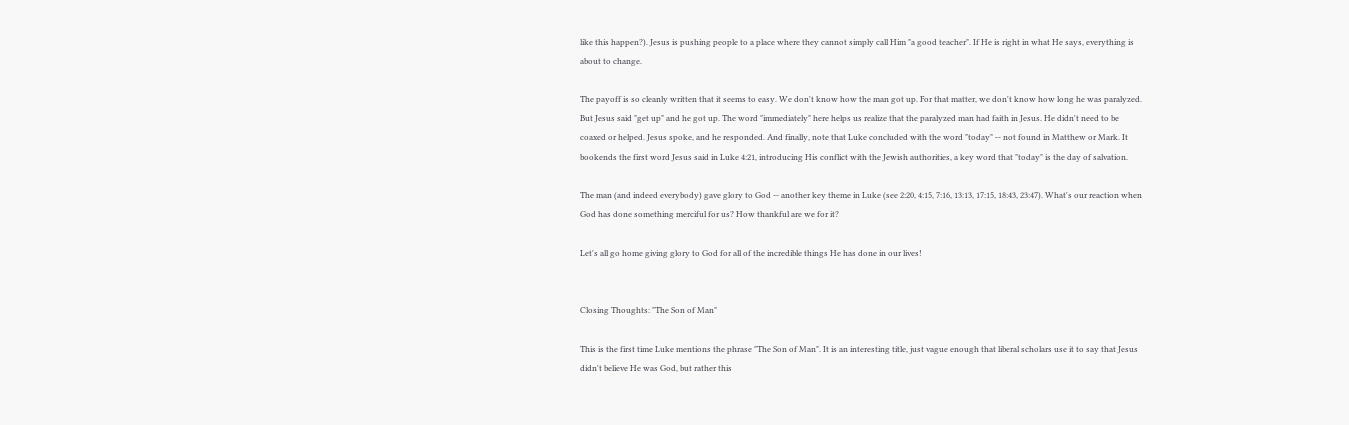like this happen?). Jesus is pushing people to a place where they cannot simply call Him "a good teacher". If He is right in what He says, everything is about to change.

The payoff is so cleanly written that it seems to easy. We don't know how the man got up. For that matter, we don't know how long he was paralyzed. But Jesus said "get up" and he got up. The word "immediately" here helps us realize that the paralyzed man had faith in Jesus. He didn't need to be coaxed or helped. Jesus spoke, and he responded. And finally, note that Luke concluded with the word "today" -- not found in Matthew or Mark. It bookends the first word Jesus said in Luke 4:21, introducing His conflict with the Jewish authorities, a key word that "today" is the day of salvation.

The man (and indeed everybody) gave glory to God -- another key theme in Luke (see 2:20, 4:15, 7:16, 13:13, 17:15, 18:43, 23:47). What's our reaction when God has done something merciful for us? How thankful are we for it?

Let's all go home giving glory to God for all of the incredible things He has done in our lives!


Closing Thoughts: "The Son of Man"

This is the first time Luke mentions the phrase "The Son of Man". It is an interesting title, just vague enough that liberal scholars use it to say that Jesus didn't believe He was God, but rather this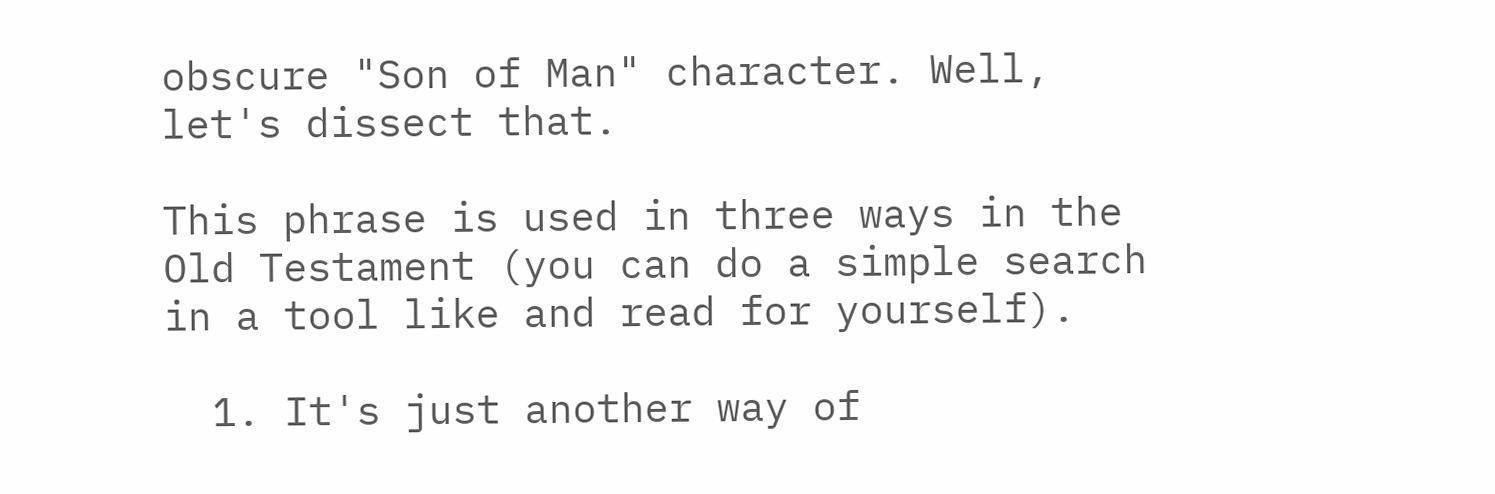obscure "Son of Man" character. Well, let's dissect that.

This phrase is used in three ways in the Old Testament (you can do a simple search in a tool like and read for yourself).

  1. It's just another way of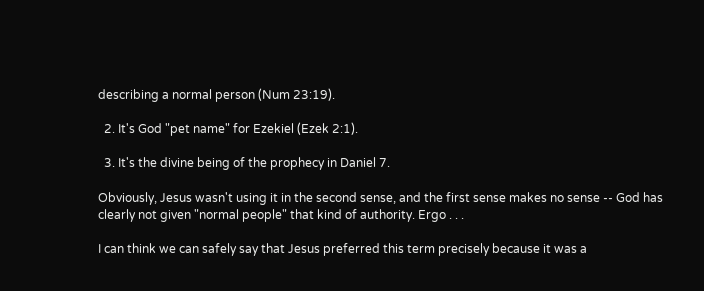describing a normal person (Num 23:19).

  2. It's God "pet name" for Ezekiel (Ezek 2:1).

  3. It's the divine being of the prophecy in Daniel 7.

Obviously, Jesus wasn't using it in the second sense, and the first sense makes no sense -- God has clearly not given "normal people" that kind of authority. Ergo . . .

I can think we can safely say that Jesus preferred this term precisely because it was a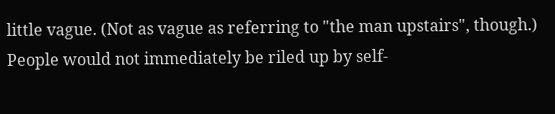little vague. (Not as vague as referring to "the man upstairs", though.) People would not immediately be riled up by self-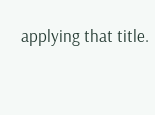applying that title.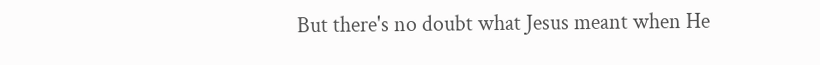But there's no doubt what Jesus meant when He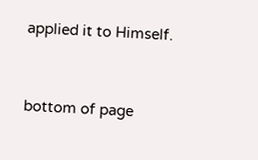applied it to Himself.


bottom of page